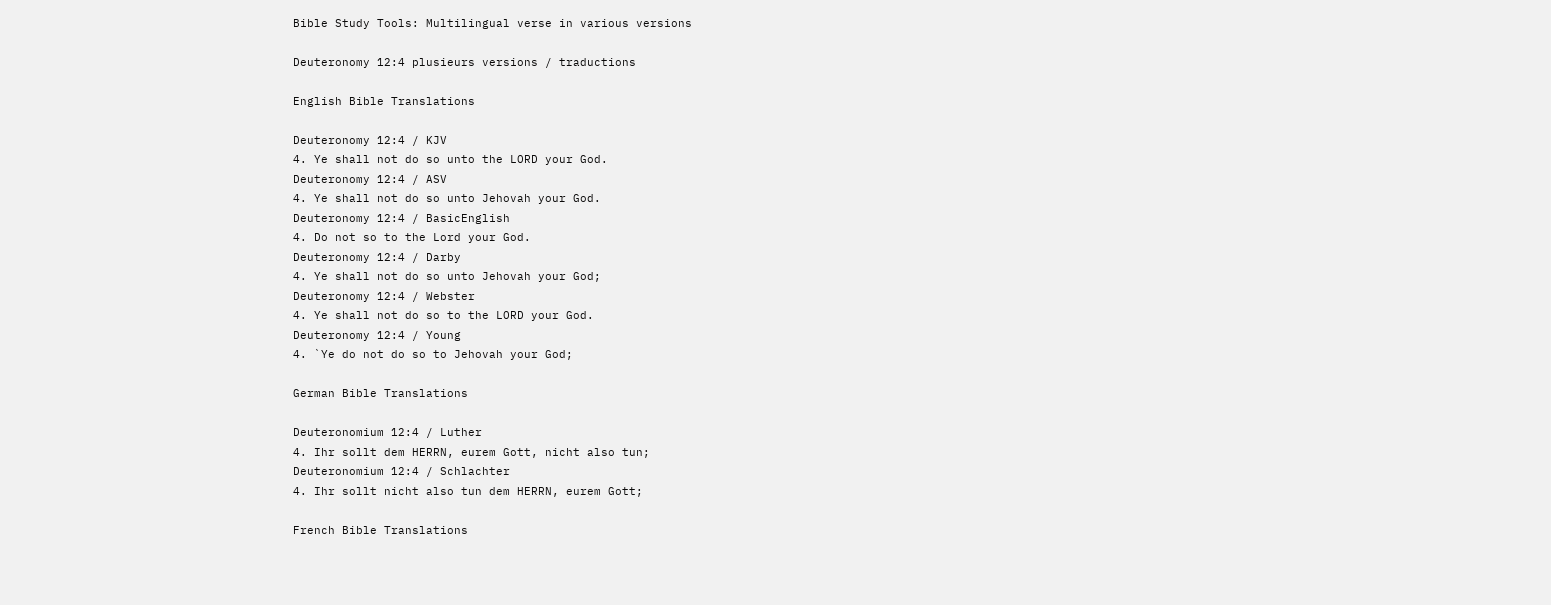Bible Study Tools: Multilingual verse in various versions

Deuteronomy 12:4 plusieurs versions / traductions

English Bible Translations

Deuteronomy 12:4 / KJV
4. Ye shall not do so unto the LORD your God.
Deuteronomy 12:4 / ASV
4. Ye shall not do so unto Jehovah your God.
Deuteronomy 12:4 / BasicEnglish
4. Do not so to the Lord your God.
Deuteronomy 12:4 / Darby
4. Ye shall not do so unto Jehovah your God;
Deuteronomy 12:4 / Webster
4. Ye shall not do so to the LORD your God.
Deuteronomy 12:4 / Young
4. `Ye do not do so to Jehovah your God;

German Bible Translations

Deuteronomium 12:4 / Luther
4. Ihr sollt dem HERRN, eurem Gott, nicht also tun;
Deuteronomium 12:4 / Schlachter
4. Ihr sollt nicht also tun dem HERRN, eurem Gott;

French Bible Translations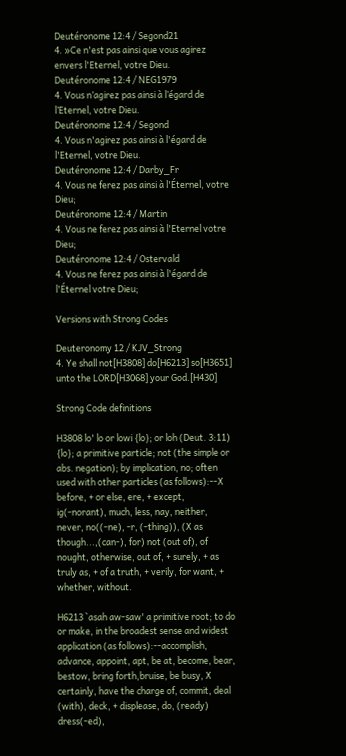Deutéronome 12:4 / Segond21
4. »Ce n'est pas ainsi que vous agirez envers l'Eternel, votre Dieu.
Deutéronome 12:4 / NEG1979
4. Vous n’agirez pas ainsi à l’égard de l’Eternel, votre Dieu.
Deutéronome 12:4 / Segond
4. Vous n'agirez pas ainsi à l'égard de l'Eternel, votre Dieu.
Deutéronome 12:4 / Darby_Fr
4. Vous ne ferez pas ainsi à l'Éternel, votre Dieu;
Deutéronome 12:4 / Martin
4. Vous ne ferez pas ainsi à l'Eternel votre Dieu;
Deutéronome 12:4 / Ostervald
4. Vous ne ferez pas ainsi à l'égard de l'Éternel votre Dieu;

Versions with Strong Codes

Deuteronomy 12 / KJV_Strong
4. Ye shall not[H3808] do[H6213] so[H3651] unto the LORD[H3068] your God.[H430]

Strong Code definitions

H3808 lo' lo or lowi {lo}; or loh (Deut. 3:11) {lo}; a primitive particle; not (the simple or abs. negation); by implication, no; often used with other particles (as follows):--X before, + or else, ere, + except, ig(-norant), much, less, nay, neither, never, no((-ne), -r, (-thing)), (X as though...,(can-), for) not (out of), of nought, otherwise, out of, + surely, + as truly as, + of a truth, + verily, for want, + whether, without.

H6213 `asah aw-saw' a primitive root; to do or make, in the broadest sense and widest application (as follows):--accomplish, advance, appoint, apt, be at, become, bear, bestow, bring forth,bruise, be busy, X certainly, have the charge of, commit, deal (with), deck, + displease, do, (ready) dress(-ed),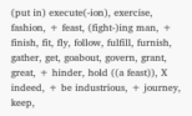(put in) execute(-ion), exercise, fashion, + feast, (fight-)ing man, + finish, fit, fly, follow, fulfill, furnish, gather, get, goabout, govern, grant, great, + hinder, hold ((a feast)), X indeed, + be industrious, + journey, keep,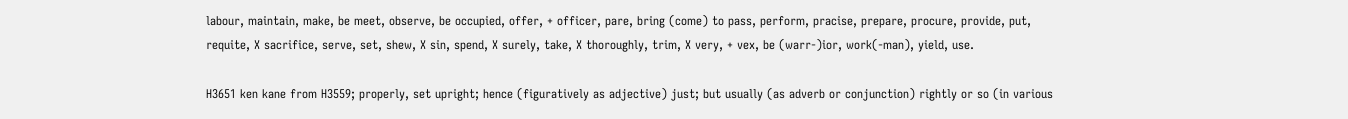labour, maintain, make, be meet, observe, be occupied, offer, + officer, pare, bring (come) to pass, perform, pracise, prepare, procure, provide, put, requite, X sacrifice, serve, set, shew, X sin, spend, X surely, take, X thoroughly, trim, X very, + vex, be (warr-)ior, work(-man), yield, use.

H3651 ken kane from H3559; properly, set upright; hence (figuratively as adjective) just; but usually (as adverb or conjunction) rightly or so (in various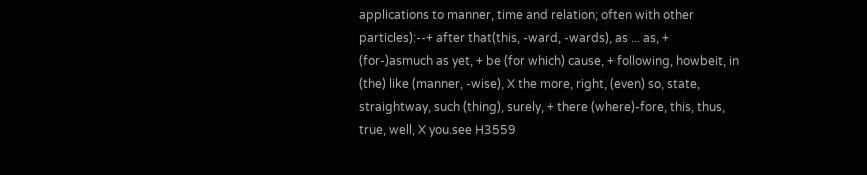applications to manner, time and relation; often with other particles):--+ after that(this, -ward, -wards), as ... as, + (for-)asmuch as yet, + be (for which) cause, + following, howbeit, in (the) like (manner, -wise), X the more, right, (even) so, state, straightway, such (thing), surely, + there (where)-fore, this, thus, true, well, X you.see H3559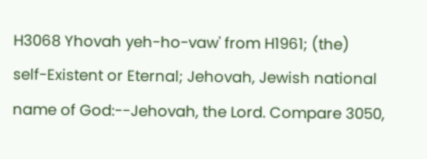H3068 Yhovah yeh-ho-vaw' from H1961; (the) self-Existent or Eternal; Jehovah, Jewish national name of God:--Jehovah, the Lord. Compare 3050,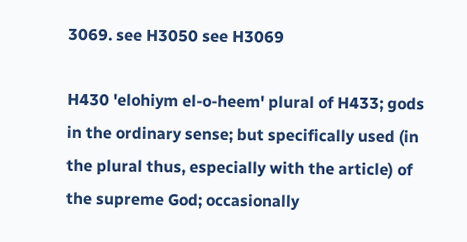3069. see H3050 see H3069

H430 'elohiym el-o-heem' plural of H433; gods in the ordinary sense; but specifically used (in the plural thus, especially with the article) of the supreme God; occasionally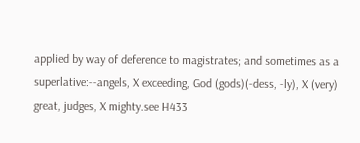applied by way of deference to magistrates; and sometimes as a superlative:--angels, X exceeding, God (gods)(-dess, -ly), X (very) great, judges, X mighty.see H433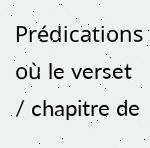Prédications où le verset / chapitre de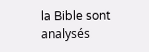la Bible sont analysés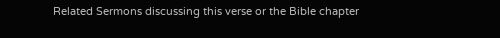Related Sermons discussing this verse or the Bible chapter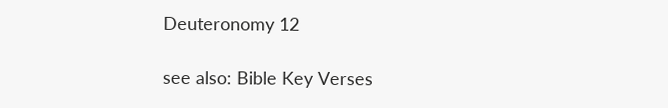Deuteronomy 12

see also: Bible Key Verses